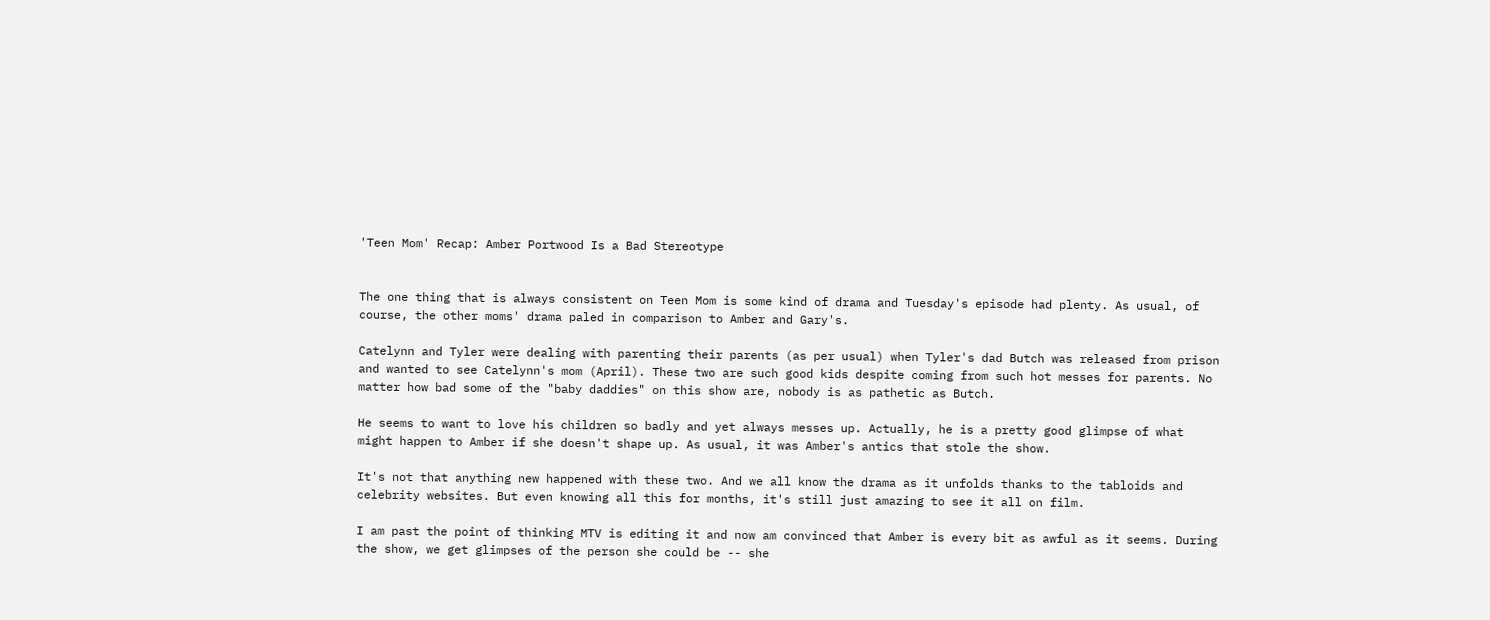'Teen Mom' Recap: Amber Portwood Is a Bad Stereotype


The one thing that is always consistent on Teen Mom is some kind of drama and Tuesday's episode had plenty. As usual, of course, the other moms' drama paled in comparison to Amber and Gary's.

Catelynn and Tyler were dealing with parenting their parents (as per usual) when Tyler's dad Butch was released from prison and wanted to see Catelynn's mom (April). These two are such good kids despite coming from such hot messes for parents. No matter how bad some of the "baby daddies" on this show are, nobody is as pathetic as Butch.

He seems to want to love his children so badly and yet always messes up. Actually, he is a pretty good glimpse of what might happen to Amber if she doesn't shape up. As usual, it was Amber's antics that stole the show.

It's not that anything new happened with these two. And we all know the drama as it unfolds thanks to the tabloids and celebrity websites. But even knowing all this for months, it's still just amazing to see it all on film.

I am past the point of thinking MTV is editing it and now am convinced that Amber is every bit as awful as it seems. During the show, we get glimpses of the person she could be -- she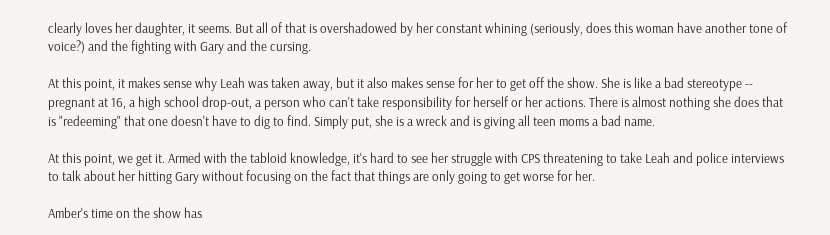clearly loves her daughter, it seems. But all of that is overshadowed by her constant whining (seriously, does this woman have another tone of voice?) and the fighting with Gary and the cursing.

At this point, it makes sense why Leah was taken away, but it also makes sense for her to get off the show. She is like a bad stereotype -- pregnant at 16, a high school drop-out, a person who can't take responsibility for herself or her actions. There is almost nothing she does that is "redeeming" that one doesn't have to dig to find. Simply put, she is a wreck and is giving all teen moms a bad name.

At this point, we get it. Armed with the tabloid knowledge, it's hard to see her struggle with CPS threatening to take Leah and police interviews to talk about her hitting Gary without focusing on the fact that things are only going to get worse for her.

Amber's time on the show has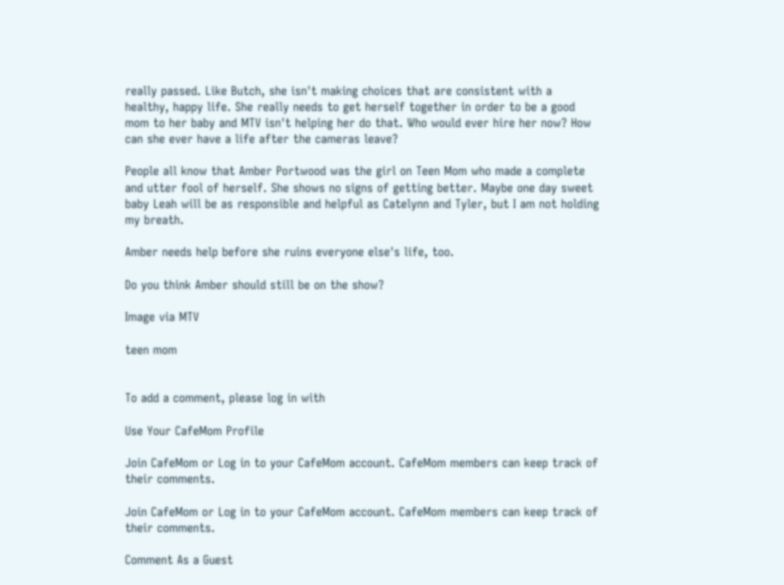really passed. Like Butch, she isn't making choices that are consistent with a healthy, happy life. She really needs to get herself together in order to be a good mom to her baby and MTV isn't helping her do that. Who would ever hire her now? How can she ever have a life after the cameras leave?

People all know that Amber Portwood was the girl on Teen Mom who made a complete and utter fool of herself. She shows no signs of getting better. Maybe one day sweet baby Leah will be as responsible and helpful as Catelynn and Tyler, but I am not holding my breath.

Amber needs help before she ruins everyone else's life, too.

Do you think Amber should still be on the show?

Image via MTV

teen mom


To add a comment, please log in with

Use Your CafeMom Profile

Join CafeMom or Log in to your CafeMom account. CafeMom members can keep track of their comments.

Join CafeMom or Log in to your CafeMom account. CafeMom members can keep track of their comments.

Comment As a Guest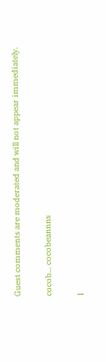Guest comments are moderated and will not appear immediately.

cocob... cocobeannns

I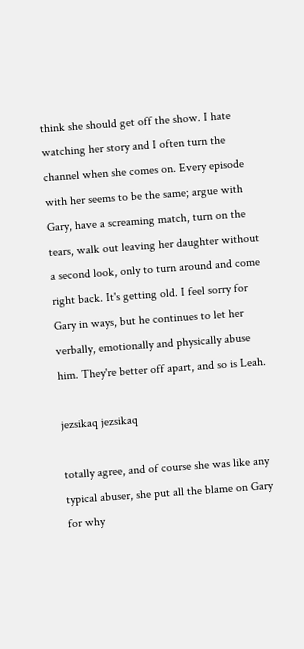think she should get off the show. I hate watching her story and I often turn the channel when she comes on. Every episode with her seems to be the same; argue with Gary, have a screaming match, turn on the tears, walk out leaving her daughter without a second look, only to turn around and come right back. It's getting old. I feel sorry for Gary in ways, but he continues to let her verbally, emotionally and physically abuse him. They're better off apart, and so is Leah.

jezsikaq jezsikaq

totally agree, and of course she was like any typical abuser, she put all the blame on Gary for why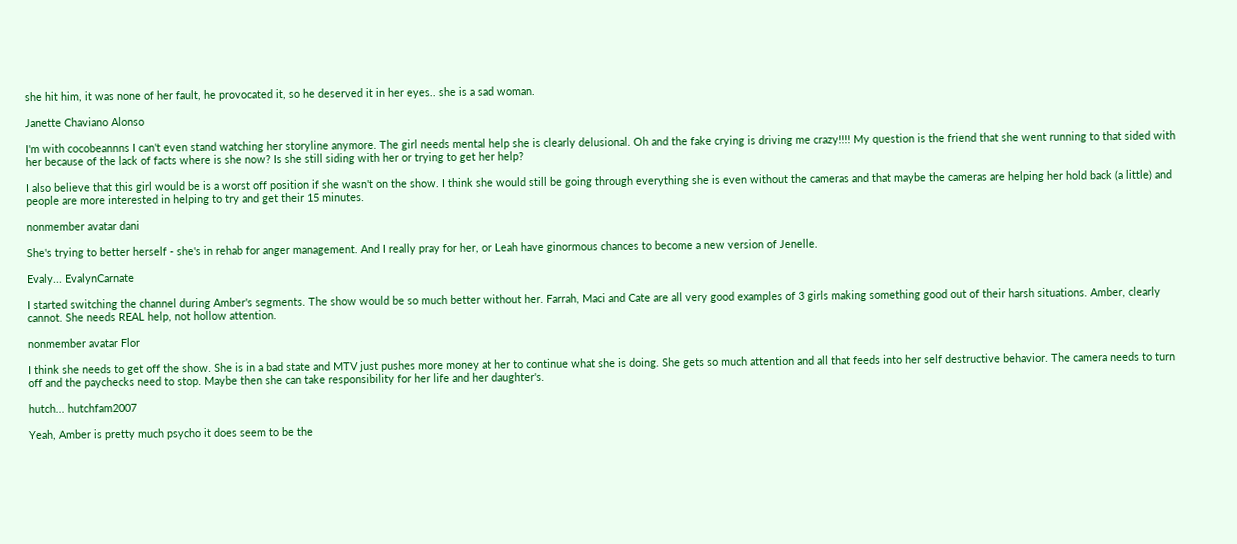she hit him, it was none of her fault, he provocated it, so he deserved it in her eyes.. she is a sad woman.

Janette Chaviano Alonso

I'm with cocobeannns I can't even stand watching her storyline anymore. The girl needs mental help she is clearly delusional. Oh and the fake crying is driving me crazy!!!! My question is the friend that she went running to that sided with her because of the lack of facts where is she now? Is she still siding with her or trying to get her help?

I also believe that this girl would be is a worst off position if she wasn't on the show. I think she would still be going through everything she is even without the cameras and that maybe the cameras are helping her hold back (a little) and people are more interested in helping to try and get their 15 minutes.

nonmember avatar dani

She's trying to better herself - she's in rehab for anger management. And I really pray for her, or Leah have ginormous chances to become a new version of Jenelle.

Evaly... EvalynCarnate

I started switching the channel during Amber's segments. The show would be so much better without her. Farrah, Maci and Cate are all very good examples of 3 girls making something good out of their harsh situations. Amber, clearly cannot. She needs REAL help, not hollow attention.

nonmember avatar Flor

I think she needs to get off the show. She is in a bad state and MTV just pushes more money at her to continue what she is doing. She gets so much attention and all that feeds into her self destructive behavior. The camera needs to turn off and the paychecks need to stop. Maybe then she can take responsibility for her life and her daughter's.

hutch... hutchfam2007

Yeah, Amber is pretty much psycho it does seem to be the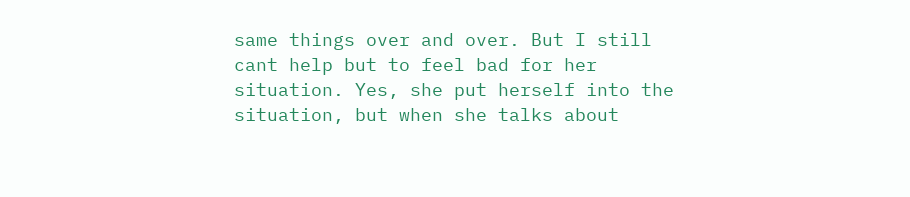same things over and over. But I still cant help but to feel bad for her situation. Yes, she put herself into the situation, but when she talks about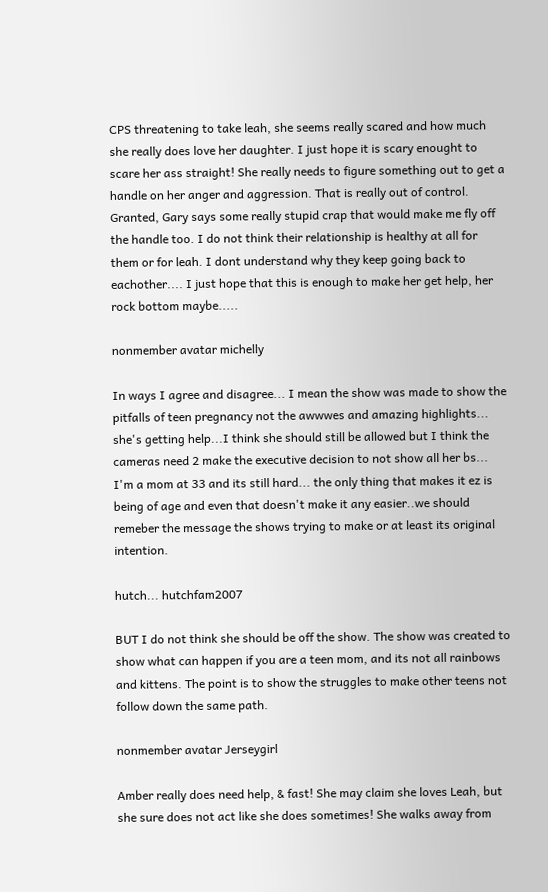CPS threatening to take leah, she seems really scared and how much she really does love her daughter. I just hope it is scary enought to scare her ass straight! She really needs to figure something out to get a handle on her anger and aggression. That is really out of control. Granted, Gary says some really stupid crap that would make me fly off the handle too. I do not think their relationship is healthy at all for them or for leah. I dont understand why they keep going back to eachother.... I just hope that this is enough to make her get help, her rock bottom maybe.....

nonmember avatar michelly

In ways I agree and disagree... I mean the show was made to show the pitfalls of teen pregnancy not the awwwes and amazing highlights... she's getting help...I think she should still be allowed but I think the cameras need 2 make the executive decision to not show all her bs... I'm a mom at 33 and its still hard... the only thing that makes it ez is being of age and even that doesn't make it any easier..we should remeber the message the shows trying to make or at least its original intention.

hutch... hutchfam2007

BUT I do not think she should be off the show. The show was created to show what can happen if you are a teen mom, and its not all rainbows and kittens. The point is to show the struggles to make other teens not follow down the same path.

nonmember avatar Jerseygirl

Amber really does need help, & fast! She may claim she loves Leah, but she sure does not act like she does sometimes! She walks away from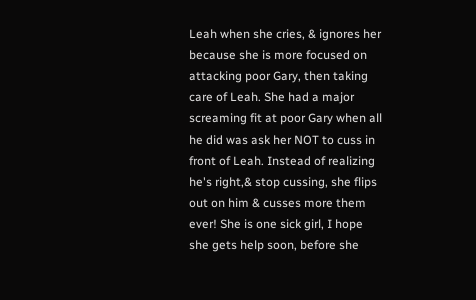Leah when she cries, & ignores her because she is more focused on attacking poor Gary, then taking care of Leah. She had a major screaming fit at poor Gary when all he did was ask her NOT to cuss in front of Leah. Instead of realizing he's right,& stop cussing, she flips out on him & cusses more them ever! She is one sick girl, I hope she gets help soon, before she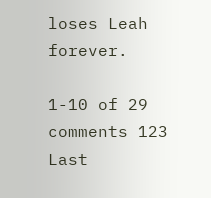loses Leah forever.

1-10 of 29 comments 123 Last